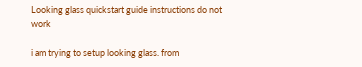Looking glass quickstart guide instructions do not work

i am trying to setup looking glass. from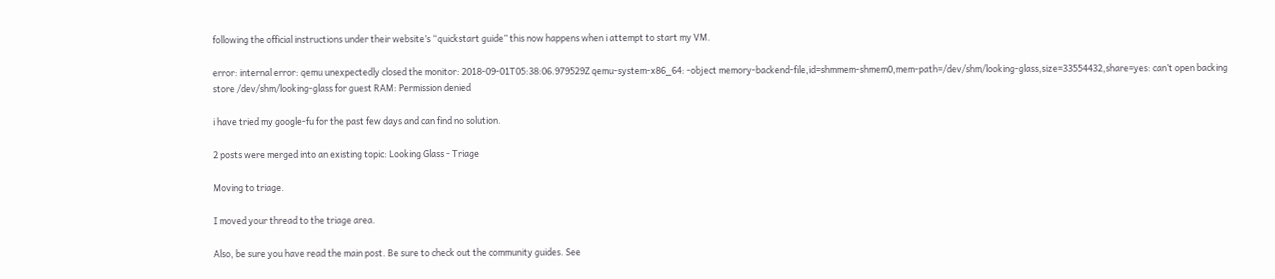following the official instructions under their website’s “quickstart guide” this now happens when i attempt to start my VM.

error: internal error: qemu unexpectedly closed the monitor: 2018-09-01T05:38:06.979529Z qemu-system-x86_64: -object memory-backend-file,id=shmmem-shmem0,mem-path=/dev/shm/looking-glass,size=33554432,share=yes: can’t open backing store /dev/shm/looking-glass for guest RAM: Permission denied

i have tried my google-fu for the past few days and can find no solution.

2 posts were merged into an existing topic: Looking Glass - Triage

Moving to triage.

I moved your thread to the triage area.

Also, be sure you have read the main post. Be sure to check out the community guides. See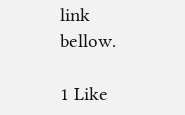link bellow.

1 Like